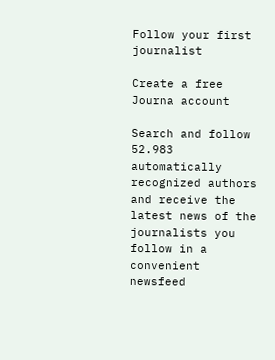Follow your first journalist

Create a free Journa account

Search and follow 52.983 automatically recognized authors and receive the latest news of the journalists you follow in a convenient newsfeed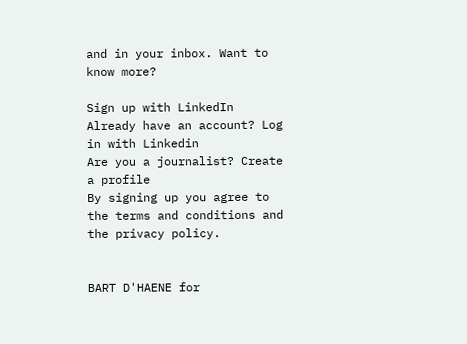and in your inbox. Want to know more?

Sign up with LinkedIn
Already have an account? Log in with Linkedin
Are you a journalist? Create a profile
By signing up you agree to the terms and conditions and the privacy policy.


BART D'HAENE for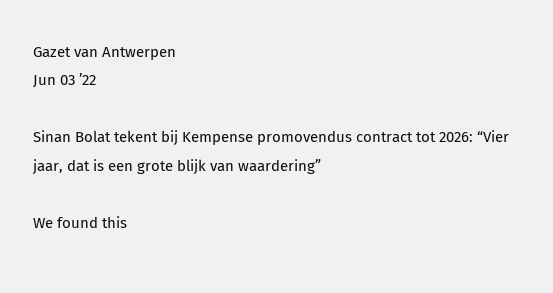Gazet van Antwerpen
Jun 03 ’22

Sinan Bolat tekent bij Kempense promovendus contract tot 2026: “Vier jaar, dat is een grote blijk van waardering”

We found this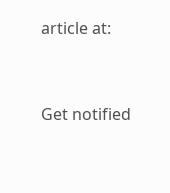article at:


Get notified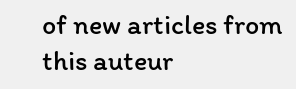of new articles from this auteur